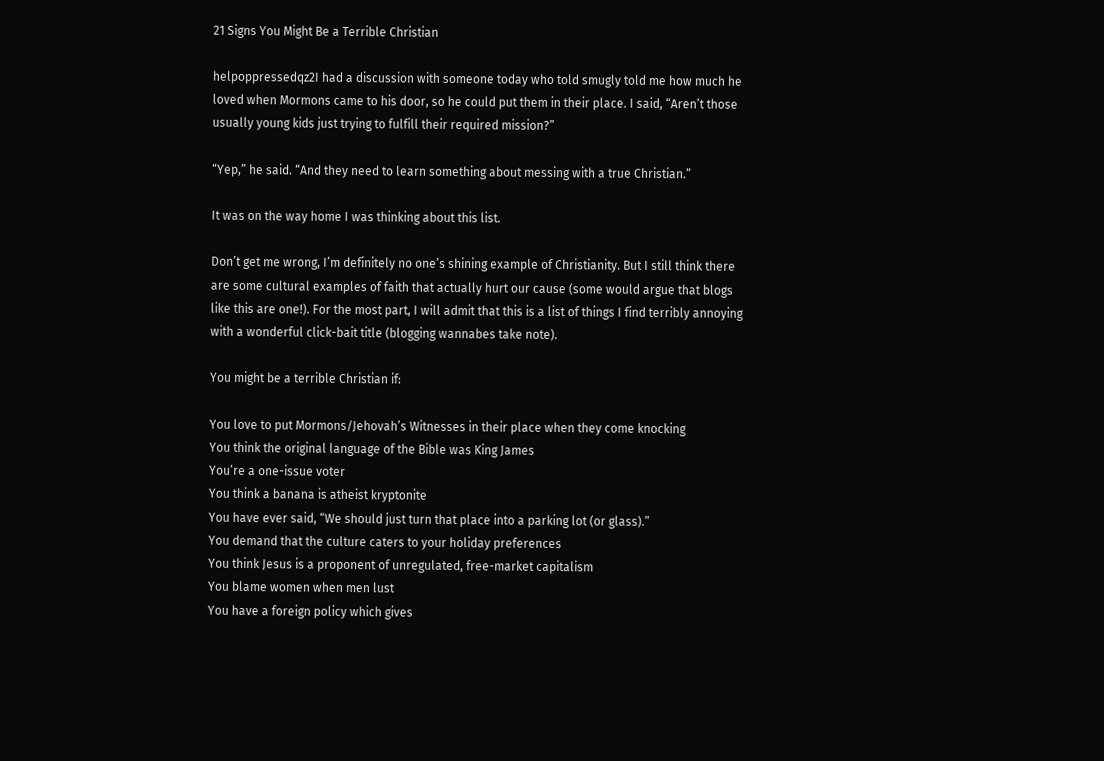21 Signs You Might Be a Terrible Christian

helpoppressedqz2I had a discussion with someone today who told smugly told me how much he loved when Mormons came to his door, so he could put them in their place. I said, “Aren’t those usually young kids just trying to fulfill their required mission?”

“Yep,” he said. “And they need to learn something about messing with a true Christian.”

It was on the way home I was thinking about this list.

Don’t get me wrong, I’m definitely no one’s shining example of Christianity. But I still think there are some cultural examples of faith that actually hurt our cause (some would argue that blogs like this are one!). For the most part, I will admit that this is a list of things I find terribly annoying with a wonderful click-bait title (blogging wannabes take note).

You might be a terrible Christian if:

You love to put Mormons/Jehovah’s Witnesses in their place when they come knocking
You think the original language of the Bible was King James
You’re a one-issue voter
You think a banana is atheist kryptonite
You have ever said, “We should just turn that place into a parking lot (or glass).”
You demand that the culture caters to your holiday preferences
You think Jesus is a proponent of unregulated, free-market capitalism
You blame women when men lust
You have a foreign policy which gives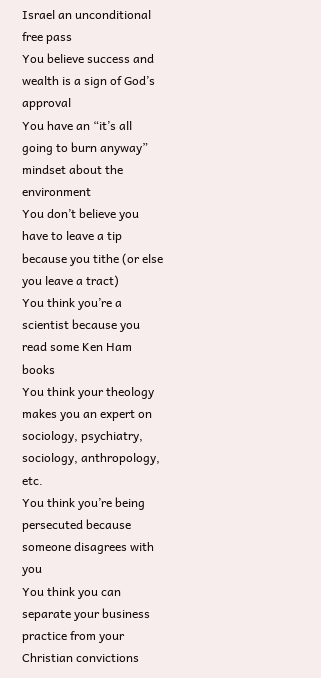Israel an unconditional free pass
You believe success and wealth is a sign of God’s approval
You have an “it’s all going to burn anyway” mindset about the environment
You don’t believe you have to leave a tip because you tithe (or else you leave a tract)
You think you’re a scientist because you read some Ken Ham books
You think your theology makes you an expert on sociology, psychiatry, sociology, anthropology, etc.
You think you’re being persecuted because someone disagrees with you
You think you can separate your business practice from your Christian convictions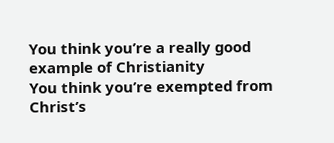You think you’re a really good example of Christianity
You think you’re exempted from Christ’s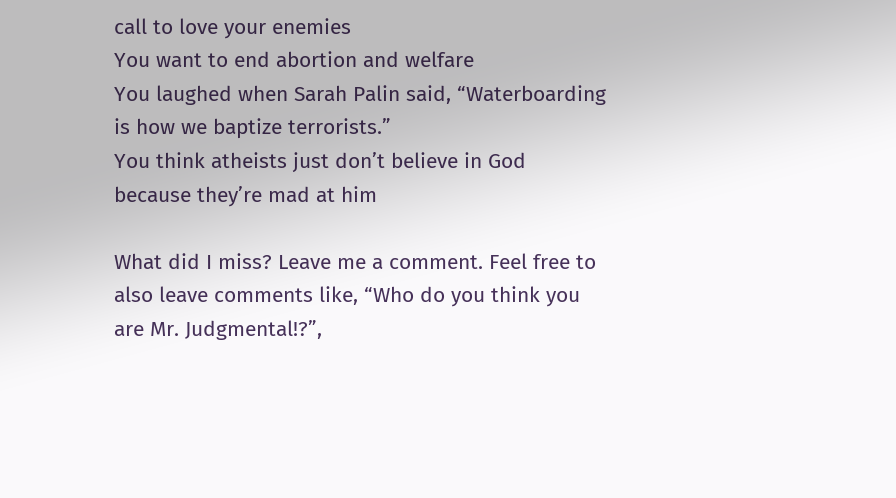call to love your enemies
You want to end abortion and welfare
You laughed when Sarah Palin said, “Waterboarding is how we baptize terrorists.”
You think atheists just don’t believe in God because they’re mad at him

What did I miss? Leave me a comment. Feel free to also leave comments like, “Who do you think you are Mr. Judgmental!?”,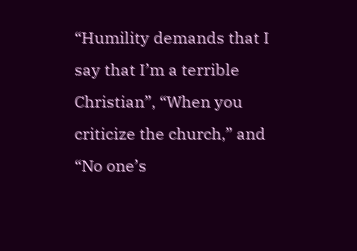“Humility demands that I say that I’m a terrible Christian”, “When you criticize the church,” and “No one’s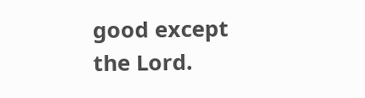good except the Lord.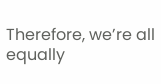Therefore, we’re all equally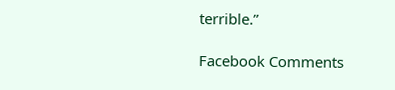terrible.”

Facebook Comments